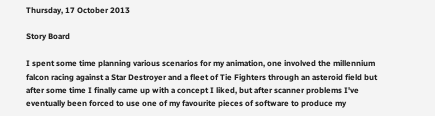Thursday, 17 October 2013

Story Board

I spent some time planning various scenarios for my animation, one involved the millennium falcon racing against a Star Destroyer and a fleet of Tie Fighters through an asteroid field but after some time I finally came up with a concept I liked, but after scanner problems I've eventually been forced to use one of my favourite pieces of software to produce my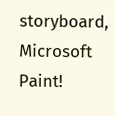storyboard, Microsoft Paint!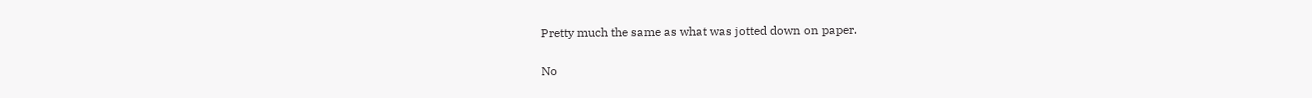Pretty much the same as what was jotted down on paper.

No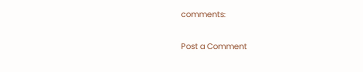comments:

Post a Comment